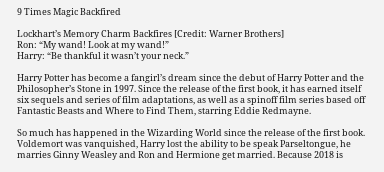9 Times Magic Backfired

Lockhart’s Memory Charm Backfires [Credit: Warner Brothers]
Ron: “My wand! Look at my wand!”
Harry: “Be thankful it wasn’t your neck.”

Harry Potter has become a fangirl’s dream since the debut of Harry Potter and the Philosopher’s Stone in 1997. Since the release of the first book, it has earned itself six sequels and series of film adaptations, as well as a spinoff film series based off Fantastic Beasts and Where to Find Them, starring Eddie Redmayne.

So much has happened in the Wizarding World since the release of the first book. Voldemort was vanquished, Harry lost the ability to be speak Parseltongue, he marries Ginny Weasley and Ron and Hermione get married. Because 2018 is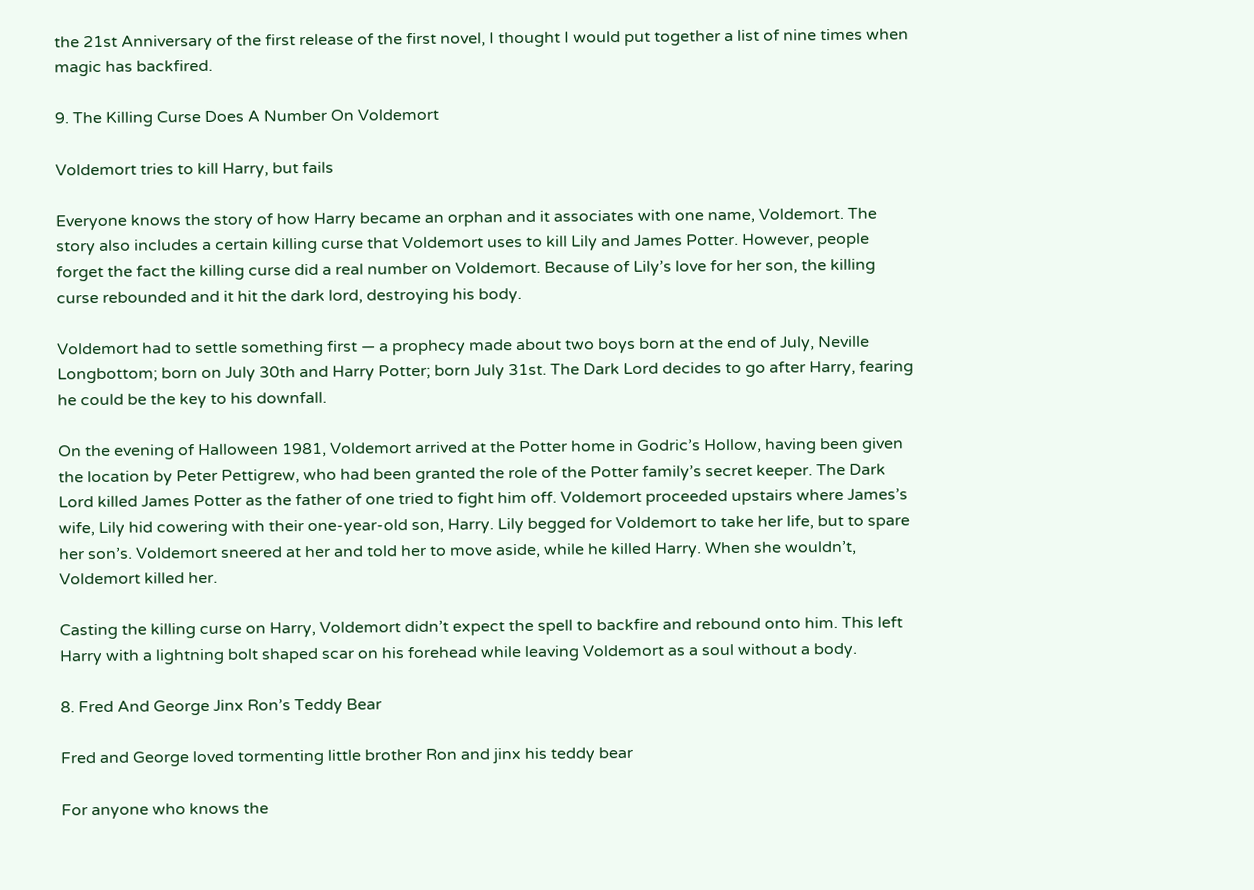the 21st Anniversary of the first release of the first novel, I thought I would put together a list of nine times when magic has backfired.

9. The Killing Curse Does A Number On Voldemort

Voldemort tries to kill Harry, but fails

Everyone knows the story of how Harry became an orphan and it associates with one name, Voldemort. The story also includes a certain killing curse that Voldemort uses to kill Lily and James Potter. However, people forget the fact the killing curse did a real number on Voldemort. Because of Lily’s love for her son, the killing curse rebounded and it hit the dark lord, destroying his body.

Voldemort had to settle something first — a prophecy made about two boys born at the end of July, Neville Longbottom; born on July 30th and Harry Potter; born July 31st. The Dark Lord decides to go after Harry, fearing he could be the key to his downfall.

On the evening of Halloween 1981, Voldemort arrived at the Potter home in Godric’s Hollow, having been given the location by Peter Pettigrew, who had been granted the role of the Potter family’s secret keeper. The Dark Lord killed James Potter as the father of one tried to fight him off. Voldemort proceeded upstairs where James’s wife, Lily hid cowering with their one-year-old son, Harry. Lily begged for Voldemort to take her life, but to spare her son’s. Voldemort sneered at her and told her to move aside, while he killed Harry. When she wouldn’t, Voldemort killed her.

Casting the killing curse on Harry, Voldemort didn’t expect the spell to backfire and rebound onto him. This left Harry with a lightning bolt shaped scar on his forehead while leaving Voldemort as a soul without a body.

8. Fred And George Jinx Ron’s Teddy Bear

Fred and George loved tormenting little brother Ron and jinx his teddy bear

For anyone who knows the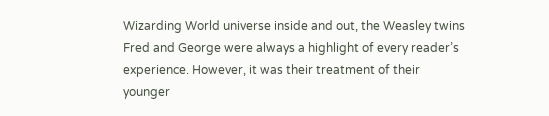Wizarding World universe inside and out, the Weasley twins Fred and George were always a highlight of every reader’s experience. However, it was their treatment of their younger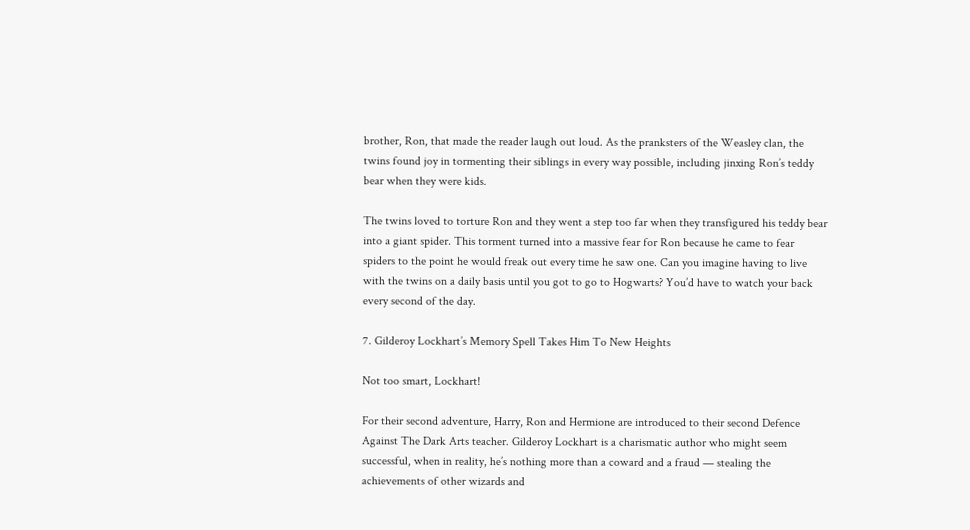brother, Ron, that made the reader laugh out loud. As the pranksters of the Weasley clan, the twins found joy in tormenting their siblings in every way possible, including jinxing Ron’s teddy bear when they were kids.

The twins loved to torture Ron and they went a step too far when they transfigured his teddy bear into a giant spider. This torment turned into a massive fear for Ron because he came to fear spiders to the point he would freak out every time he saw one. Can you imagine having to live with the twins on a daily basis until you got to go to Hogwarts? You’d have to watch your back every second of the day.

7. Gilderoy Lockhart’s Memory Spell Takes Him To New Heights

Not too smart, Lockhart!

For their second adventure, Harry, Ron and Hermione are introduced to their second Defence Against The Dark Arts teacher. Gilderoy Lockhart is a charismatic author who might seem successful, when in reality, he’s nothing more than a coward and a fraud — stealing the achievements of other wizards and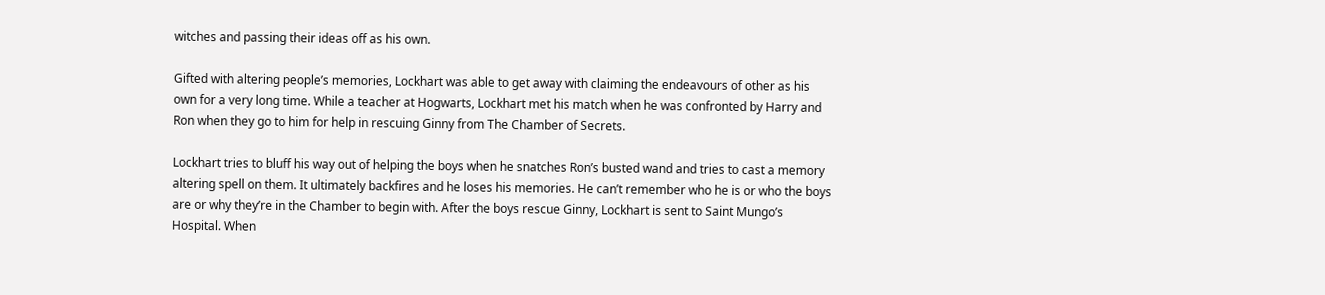witches and passing their ideas off as his own.

Gifted with altering people’s memories, Lockhart was able to get away with claiming the endeavours of other as his own for a very long time. While a teacher at Hogwarts, Lockhart met his match when he was confronted by Harry and Ron when they go to him for help in rescuing Ginny from The Chamber of Secrets.

Lockhart tries to bluff his way out of helping the boys when he snatches Ron’s busted wand and tries to cast a memory altering spell on them. It ultimately backfires and he loses his memories. He can’t remember who he is or who the boys are or why they’re in the Chamber to begin with. After the boys rescue Ginny, Lockhart is sent to Saint Mungo’s Hospital. When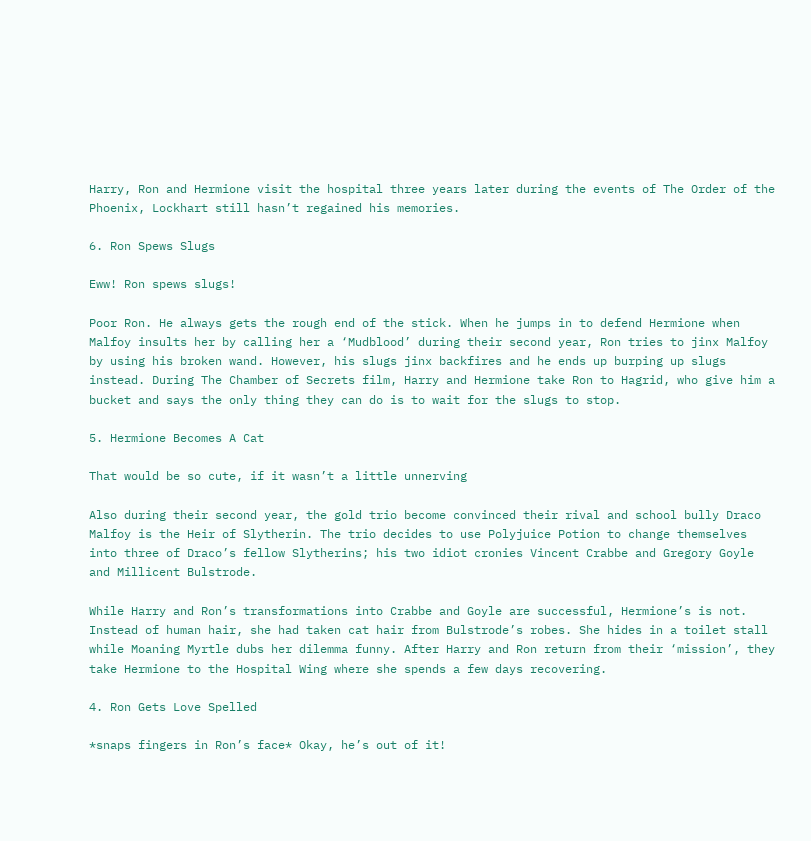Harry, Ron and Hermione visit the hospital three years later during the events of The Order of the Phoenix, Lockhart still hasn’t regained his memories.

6. Ron Spews Slugs

Eww! Ron spews slugs!

Poor Ron. He always gets the rough end of the stick. When he jumps in to defend Hermione when Malfoy insults her by calling her a ‘Mudblood’ during their second year, Ron tries to jinx Malfoy by using his broken wand. However, his slugs jinx backfires and he ends up burping up slugs instead. During The Chamber of Secrets film, Harry and Hermione take Ron to Hagrid, who give him a bucket and says the only thing they can do is to wait for the slugs to stop.

5. Hermione Becomes A Cat

That would be so cute, if it wasn’t a little unnerving

Also during their second year, the gold trio become convinced their rival and school bully Draco Malfoy is the Heir of Slytherin. The trio decides to use Polyjuice Potion to change themselves into three of Draco’s fellow Slytherins; his two idiot cronies Vincent Crabbe and Gregory Goyle and Millicent Bulstrode.

While Harry and Ron’s transformations into Crabbe and Goyle are successful, Hermione’s is not. Instead of human hair, she had taken cat hair from Bulstrode’s robes. She hides in a toilet stall while Moaning Myrtle dubs her dilemma funny. After Harry and Ron return from their ‘mission’, they take Hermione to the Hospital Wing where she spends a few days recovering.

4. Ron Gets Love Spelled

*snaps fingers in Ron’s face* Okay, he’s out of it!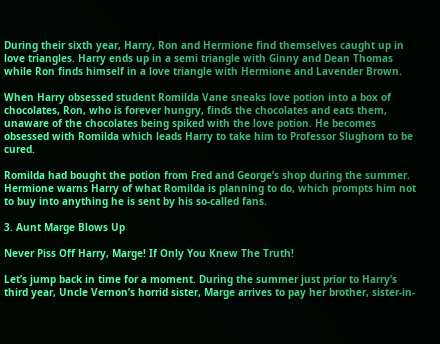During their sixth year, Harry, Ron and Hermione find themselves caught up in love triangles. Harry ends up in a semi triangle with Ginny and Dean Thomas while Ron finds himself in a love triangle with Hermione and Lavender Brown.

When Harry obsessed student Romilda Vane sneaks love potion into a box of chocolates, Ron, who is forever hungry, finds the chocolates and eats them, unaware of the chocolates being spiked with the love potion. He becomes obsessed with Romilda which leads Harry to take him to Professor Slughorn to be cured.

Romilda had bought the potion from Fred and George’s shop during the summer. Hermione warns Harry of what Romilda is planning to do, which prompts him not to buy into anything he is sent by his so-called fans.

3. Aunt Marge Blows Up

Never Piss Off Harry, Marge! If Only You Knew The Truth!

Let’s jump back in time for a moment. During the summer just prior to Harry’s third year, Uncle Vernon’s horrid sister, Marge arrives to pay her brother, sister-in-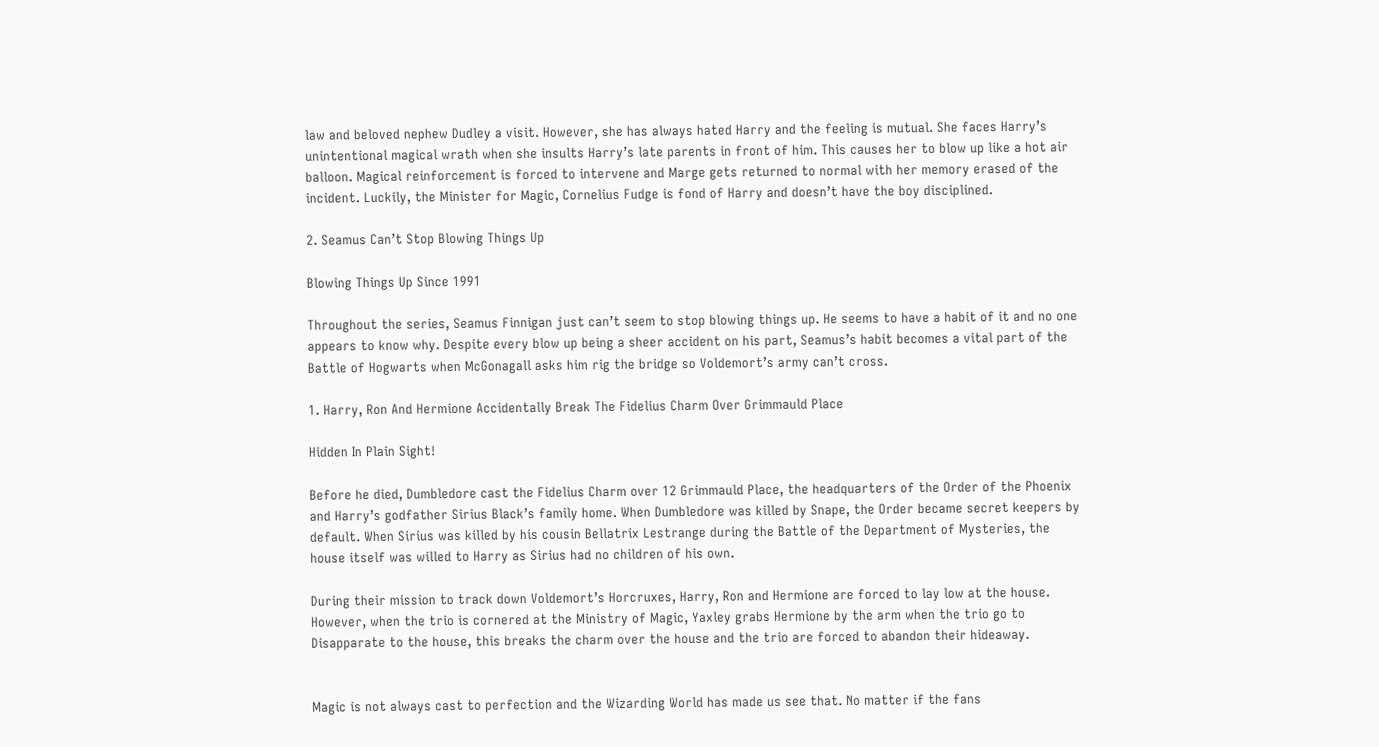law and beloved nephew Dudley a visit. However, she has always hated Harry and the feeling is mutual. She faces Harry’s unintentional magical wrath when she insults Harry’s late parents in front of him. This causes her to blow up like a hot air balloon. Magical reinforcement is forced to intervene and Marge gets returned to normal with her memory erased of the incident. Luckily, the Minister for Magic, Cornelius Fudge is fond of Harry and doesn’t have the boy disciplined.

2. Seamus Can’t Stop Blowing Things Up

Blowing Things Up Since 1991

Throughout the series, Seamus Finnigan just can’t seem to stop blowing things up. He seems to have a habit of it and no one appears to know why. Despite every blow up being a sheer accident on his part, Seamus’s habit becomes a vital part of the Battle of Hogwarts when McGonagall asks him rig the bridge so Voldemort’s army can’t cross.

1. Harry, Ron And Hermione Accidentally Break The Fidelius Charm Over Grimmauld Place

Hidden In Plain Sight!

Before he died, Dumbledore cast the Fidelius Charm over 12 Grimmauld Place, the headquarters of the Order of the Phoenix and Harry’s godfather Sirius Black’s family home. When Dumbledore was killed by Snape, the Order became secret keepers by default. When Sirius was killed by his cousin Bellatrix Lestrange during the Battle of the Department of Mysteries, the house itself was willed to Harry as Sirius had no children of his own.

During their mission to track down Voldemort’s Horcruxes, Harry, Ron and Hermione are forced to lay low at the house. However, when the trio is cornered at the Ministry of Magic, Yaxley grabs Hermione by the arm when the trio go to Disapparate to the house, this breaks the charm over the house and the trio are forced to abandon their hideaway.


Magic is not always cast to perfection and the Wizarding World has made us see that. No matter if the fans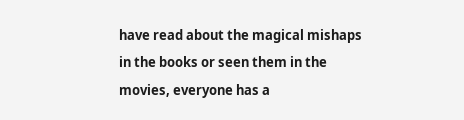have read about the magical mishaps in the books or seen them in the movies, everyone has a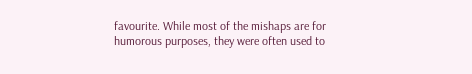favourite. While most of the mishaps are for humorous purposes, they were often used to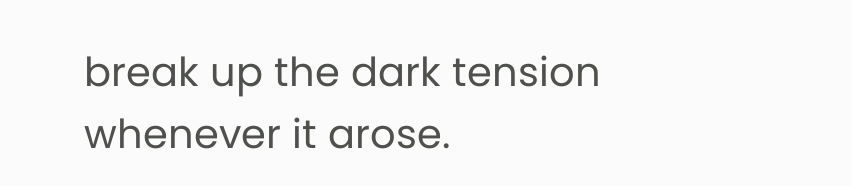break up the dark tension whenever it arose.